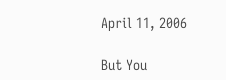April 11, 2006

But You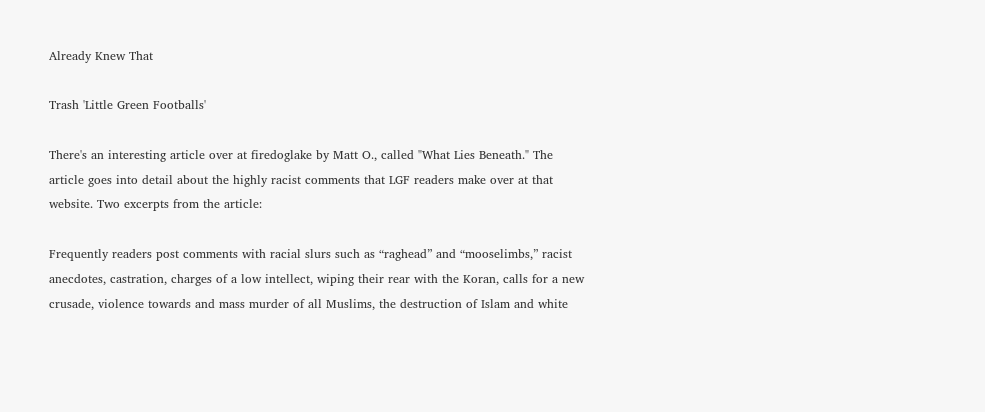Already Knew That

Trash 'Little Green Footballs'

There's an interesting article over at firedoglake by Matt O., called "What Lies Beneath." The article goes into detail about the highly racist comments that LGF readers make over at that website. Two excerpts from the article:

Frequently readers post comments with racial slurs such as “raghead” and “mooselimbs,” racist anecdotes, castration, charges of a low intellect, wiping their rear with the Koran, calls for a new crusade, violence towards and mass murder of all Muslims, the destruction of Islam and white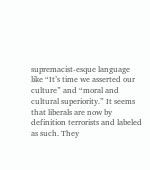supremacist-esque language like “It’s time we asserted our culture” and “moral and cultural superiority.” It seems that liberals are now by definition terrorists and labeled as such. They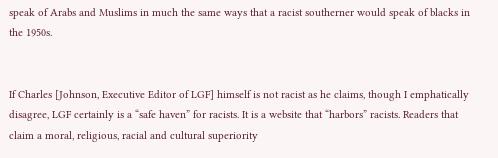speak of Arabs and Muslims in much the same ways that a racist southerner would speak of blacks in the 1950s.


If Charles [Johnson, Executive Editor of LGF] himself is not racist as he claims, though I emphatically disagree, LGF certainly is a “safe haven” for racists. It is a website that “harbors” racists. Readers that claim a moral, religious, racial and cultural superiority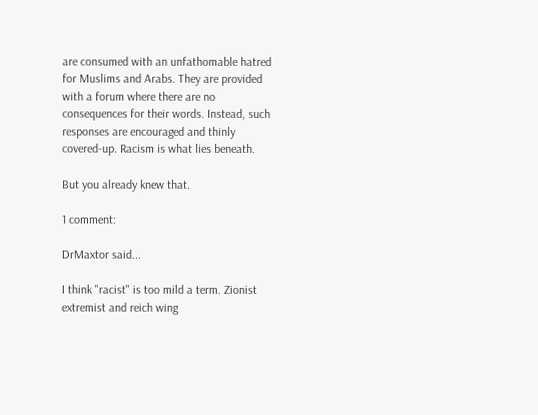are consumed with an unfathomable hatred for Muslims and Arabs. They are provided with a forum where there are no consequences for their words. Instead, such responses are encouraged and thinly covered-up. Racism is what lies beneath.

But you already knew that.

1 comment:

DrMaxtor said...

I think "racist" is too mild a term. Zionist extremist and reich wing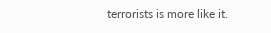terrorists is more like it.